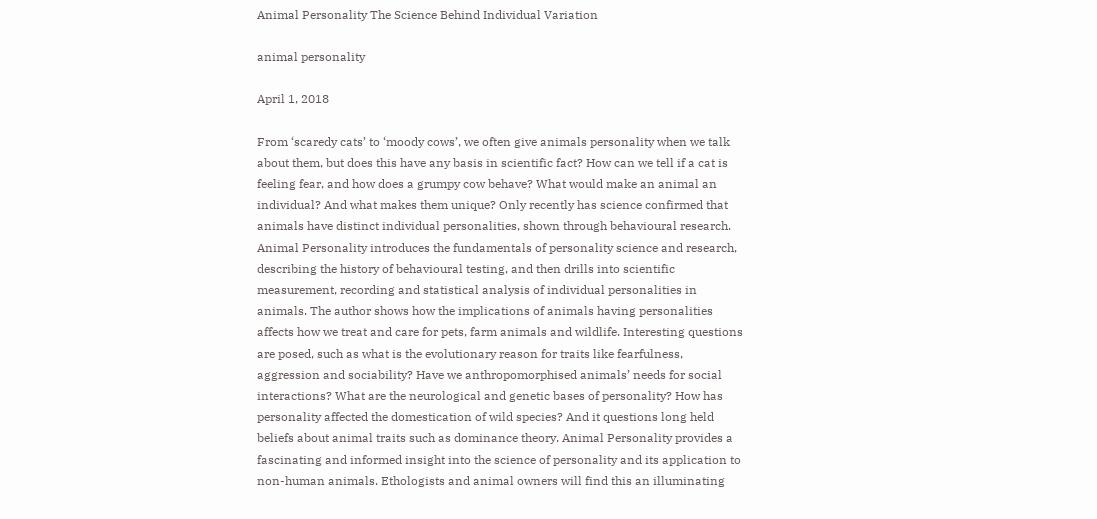Animal Personality The Science Behind Individual Variation

animal personality

April 1, 2018

From ‘scaredy cats’ to ‘moody cows’, we often give animals personality when we talk about them, but does this have any basis in scientific fact? How can we tell if a cat is feeling fear, and how does a grumpy cow behave? What would make an animal an individual? And what makes them unique? Only recently has science confirmed that animals have distinct individual personalities, shown through behavioural research. Animal Personality introduces the fundamentals of personality science and research, describing the history of behavioural testing, and then drills into scientific measurement, recording and statistical analysis of individual personalities in animals. The author shows how the implications of animals having personalities affects how we treat and care for pets, farm animals and wildlife. Interesting questions are posed, such as what is the evolutionary reason for traits like fearfulness, aggression and sociability? Have we anthropomorphised animals’ needs for social interactions? What are the neurological and genetic bases of personality? How has personality affected the domestication of wild species? And it questions long held beliefs about animal traits such as dominance theory. Animal Personality provides a fascinating and informed insight into the science of personality and its application to non-human animals. Ethologists and animal owners will find this an illuminating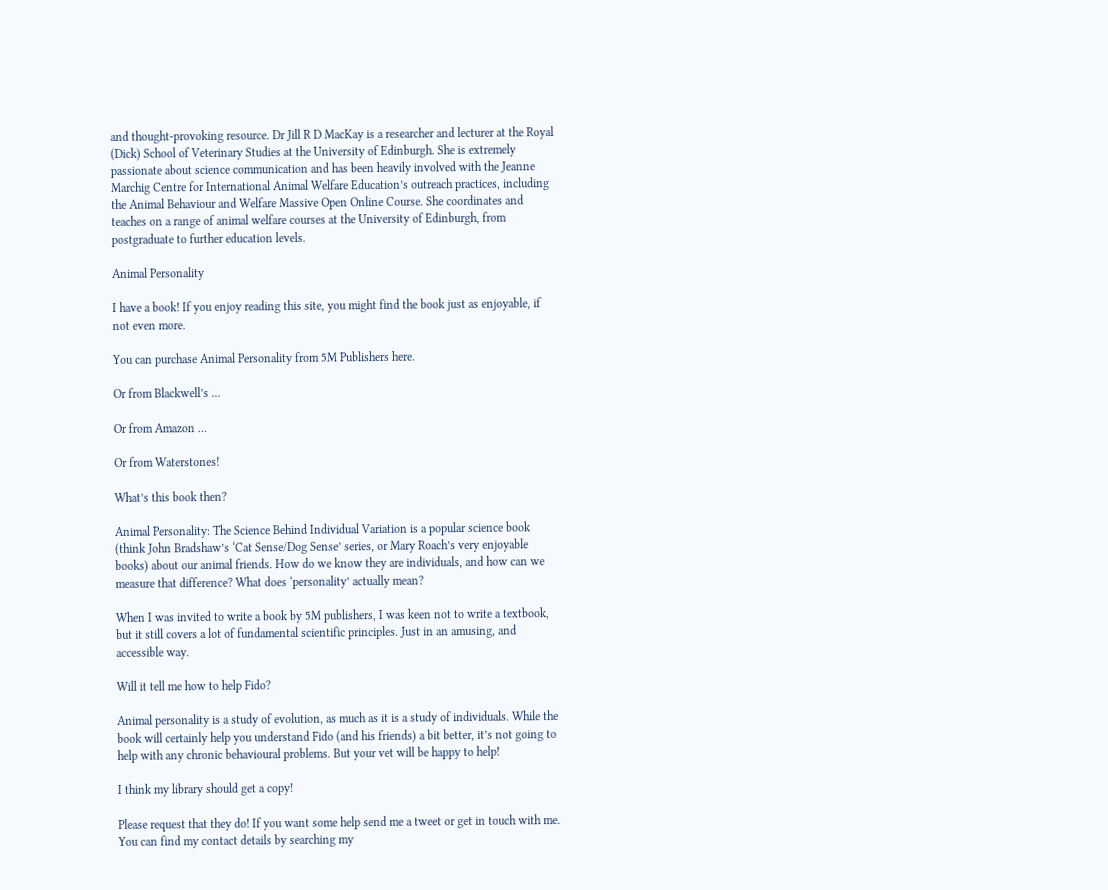and thought-provoking resource. Dr Jill R D MacKay is a researcher and lecturer at the Royal (Dick) School of Veterinary Studies at the University of Edinburgh. She is extremely passionate about science communication and has been heavily involved with the Jeanne Marchig Centre for International Animal Welfare Education’s outreach practices, including the Animal Behaviour and Welfare Massive Open Online Course. She coordinates and teaches on a range of animal welfare courses at the University of Edinburgh, from postgraduate to further education levels.

Animal Personality

I have a book! If you enjoy reading this site, you might find the book just as enjoyable, if not even more.

You can purchase Animal Personality from 5M Publishers here.

Or from Blackwell’s …

Or from Amazon …

Or from Waterstones!

What’s this book then?

Animal Personality: The Science Behind Individual Variation is a popular science book (think John Bradshaw’s ‘Cat Sense/Dog Sense’ series, or Mary Roach’s very enjoyable books) about our animal friends. How do we know they are individuals, and how can we measure that difference? What does ‘personality’ actually mean?

When I was invited to write a book by 5M publishers, I was keen not to write a textbook, but it still covers a lot of fundamental scientific principles. Just in an amusing, and accessible way.

Will it tell me how to help Fido?

Animal personality is a study of evolution, as much as it is a study of individuals. While the book will certainly help you understand Fido (and his friends) a bit better, it’s not going to help with any chronic behavioural problems. But your vet will be happy to help!

I think my library should get a copy!

Please request that they do! If you want some help send me a tweet or get in touch with me. You can find my contact details by searching my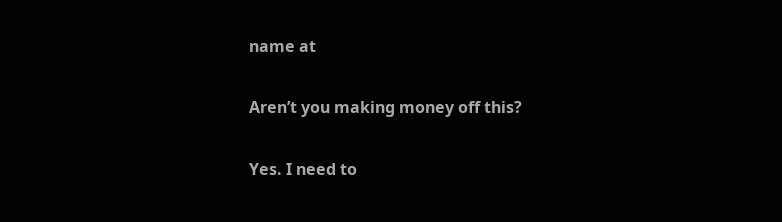name at

Aren’t you making money off this?

Yes. I need to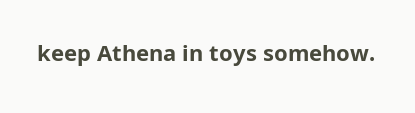keep Athena in toys somehow.